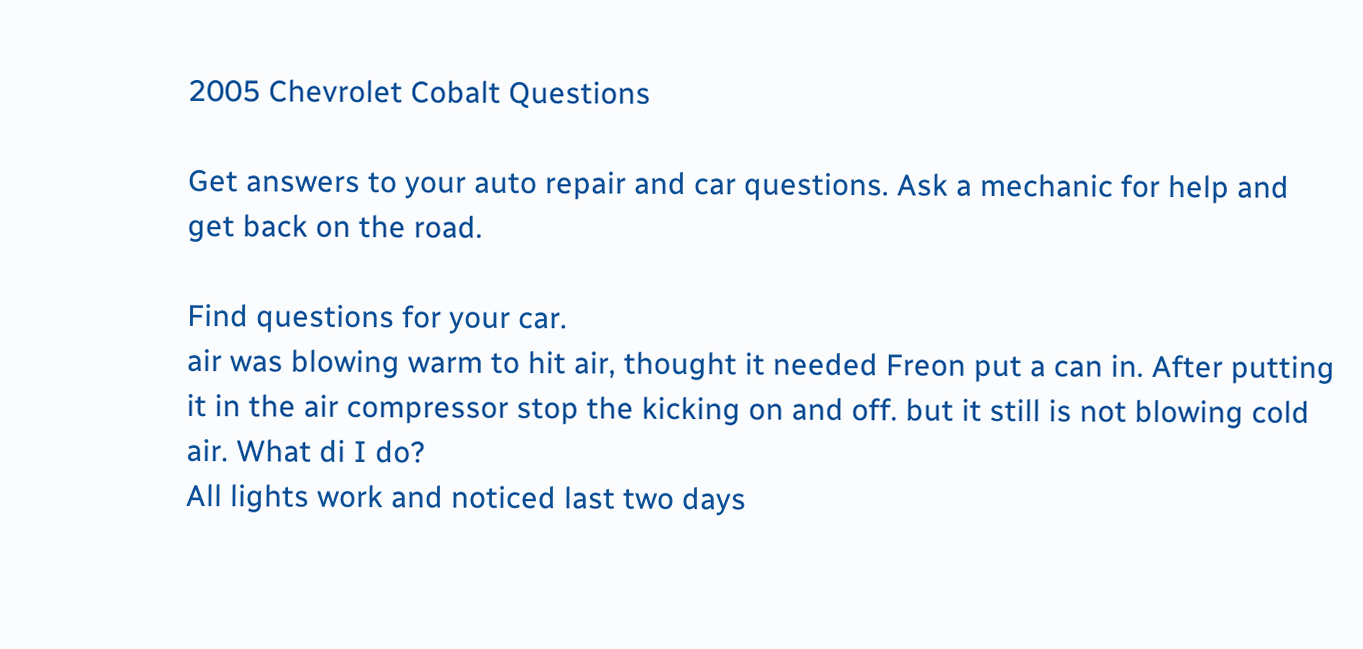2005 Chevrolet Cobalt Questions

Get answers to your auto repair and car questions. Ask a mechanic for help and get back on the road.

Find questions for your car.
air was blowing warm to hit air, thought it needed Freon put a can in. After putting it in the air compressor stop the kicking on and off. but it still is not blowing cold air. What di I do?
All lights work and noticed last two days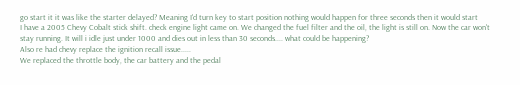go start it it was like the starter delayed? Meaning I'd turn key to start position nothing would happen for three seconds then it would start
I have a 2005 Chevy Cobalt stick shift. check engine light came on. We changed the fuel filter and the oil, the light is still on. Now the car won't stay running. It will i idle just under 1000 and dies out in less than 30 seconds.... what could be happening?
Also re had chevy replace the ignition recall issue.....
We replaced the throttle body, the car battery and the pedal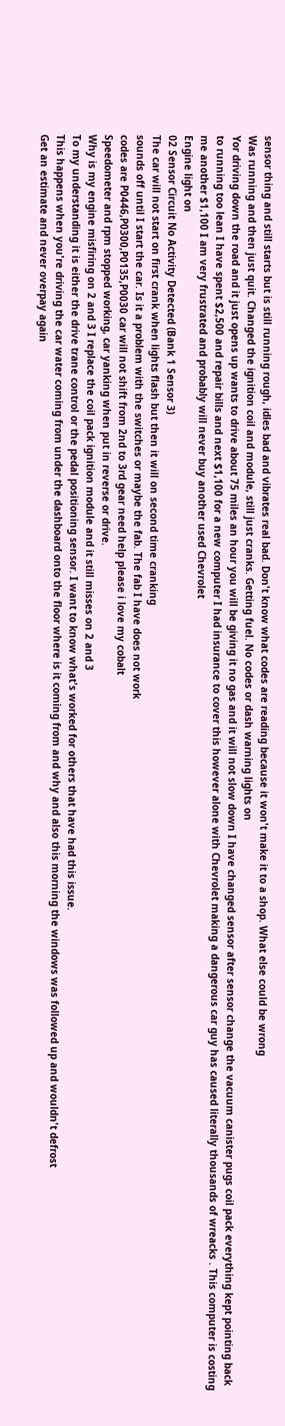sensor thing and still starts but is still running rough, idles bad and vibrates real bad. Don't know what codes are reading because it won't make it to a shop. What else could be wrong
Was running and then just quit. Changed the ignition coil and module, still just cranks. Getting fuel. No codes or dash warning lights on
Yor driving down the road and it just opens up wants to drive about 75 miles an hour you will be giving it no gas and it will not slow down I have changed sensor after sensor change the vacuum canister pugs coil pack everything kept pointing back to running too lean I have spent $2,500 and repair bills and next $1,100 for a new computer I had insurance to cover this however alone with Chevrolet making a dangerous car guy has caused literally thousands of wreacks . This computer is costing me another $1,100 I am very frustrated and probably will never buy another used Chevrolet
Engine light on
02 Sensor Circuit No Activity Detected (Bank 1 Sensor 3)
The car will not start on first crank when lights flash but then it will on second time cranking
sounds off until I start the car. Is it a problem with the switches or maybe the fab. The fab I have does not work
codes are P0446,P0300,P0135,P0030 car will not shift from 2nd to 3rd gear need help please i love my cobalt
Speedometer and rpm stopped working, car yanking when put in reverse or drive.
Why is my engine misfiring on 2 and 3 I replace the coil pack ignition module and it still misses on 2 and 3
To my understanding it is either the drive trane control or the pedal positioning sensor. I want to know what's worked for others that have had this issue.
This happens when you're driving the car water coming from under the dashboard onto the floor where is it coming from and why and also this morning the windows was followed up and wouldn't defrost
Get an estimate and never overpay again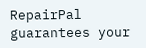RepairPal guarantees your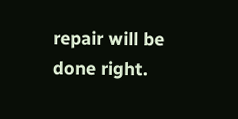repair will be done right.